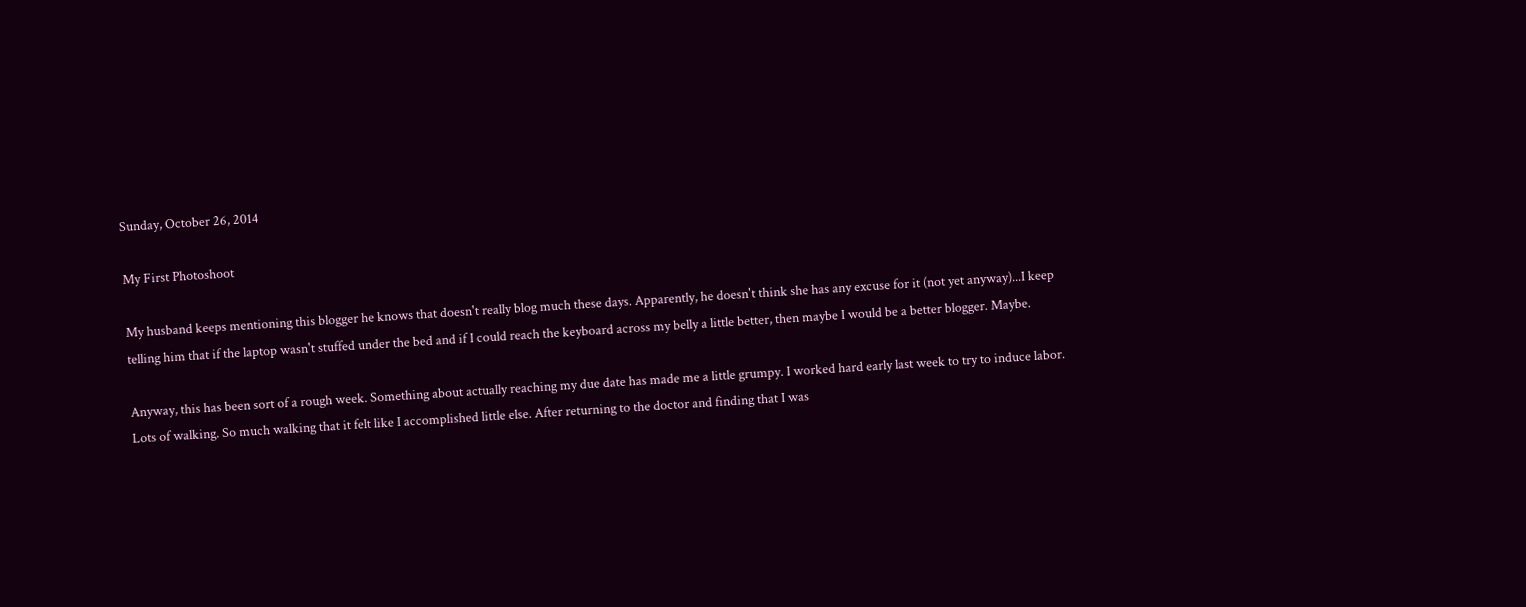Sunday, October 26, 2014

My First Photoshoot

My husband keeps mentioning this blogger he knows that doesn't really blog much these days. Apparently, he doesn't think she has any excuse for it (not yet anyway)...I keep telling him that if the laptop wasn't stuffed under the bed and if I could reach the keyboard across my belly a little better, then maybe I would be a better blogger. Maybe.

Anyway, this has been sort of a rough week. Something about actually reaching my due date has made me a little grumpy. I worked hard early last week to try to induce labor. Lots of walking. So much walking that it felt like I accomplished little else. After returning to the doctor and finding that I was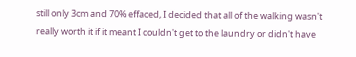still only 3cm and 70% effaced, I decided that all of the walking wasn't really worth it if it meant I couldn't get to the laundry or didn't have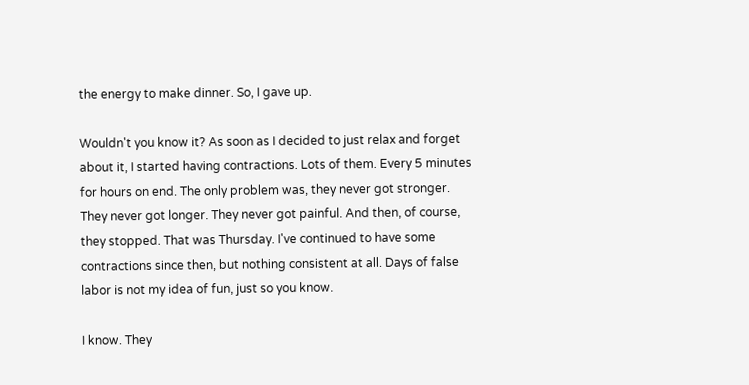the energy to make dinner. So, I gave up.

Wouldn't you know it? As soon as I decided to just relax and forget about it, I started having contractions. Lots of them. Every 5 minutes for hours on end. The only problem was, they never got stronger. They never got longer. They never got painful. And then, of course, they stopped. That was Thursday. I've continued to have some contractions since then, but nothing consistent at all. Days of false labor is not my idea of fun, just so you know.

I know. They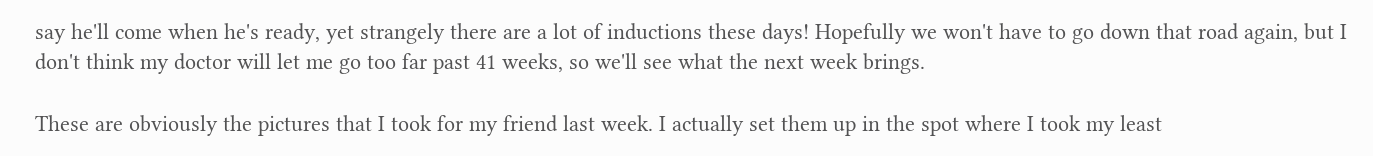say he'll come when he's ready, yet strangely there are a lot of inductions these days! Hopefully we won't have to go down that road again, but I don't think my doctor will let me go too far past 41 weeks, so we'll see what the next week brings.

These are obviously the pictures that I took for my friend last week. I actually set them up in the spot where I took my least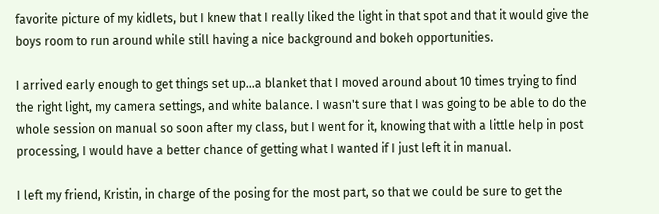favorite picture of my kidlets, but I knew that I really liked the light in that spot and that it would give the boys room to run around while still having a nice background and bokeh opportunities.

I arrived early enough to get things set up...a blanket that I moved around about 10 times trying to find the right light, my camera settings, and white balance. I wasn't sure that I was going to be able to do the whole session on manual so soon after my class, but I went for it, knowing that with a little help in post processing, I would have a better chance of getting what I wanted if I just left it in manual.

I left my friend, Kristin, in charge of the posing for the most part, so that we could be sure to get the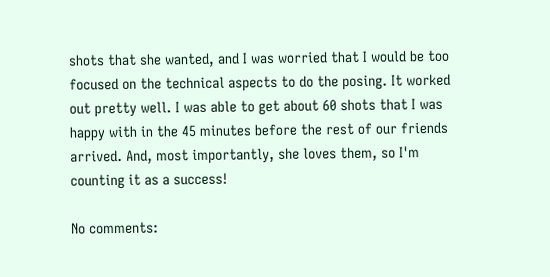shots that she wanted, and I was worried that I would be too focused on the technical aspects to do the posing. It worked out pretty well. I was able to get about 60 shots that I was happy with in the 45 minutes before the rest of our friends arrived. And, most importantly, she loves them, so I'm counting it as a success!

No comments: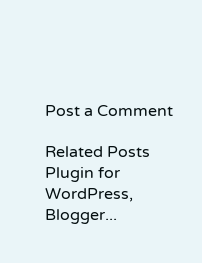Post a Comment

Related Posts Plugin for WordPress, Blogger...